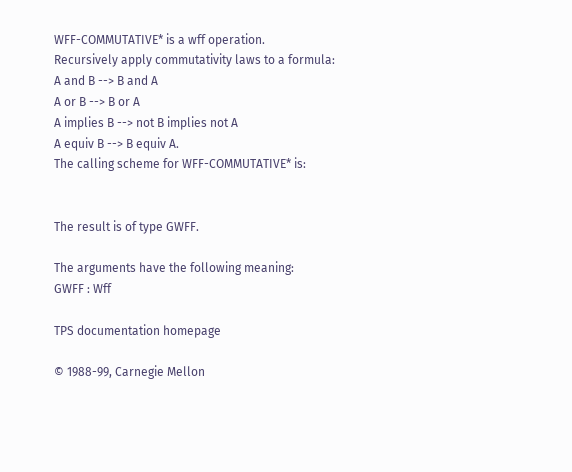WFF-COMMUTATIVE* is a wff operation.
Recursively apply commutativity laws to a formula:
A and B --> B and A
A or B --> B or A
A implies B --> not B implies not A
A equiv B --> B equiv A.
The calling scheme for WFF-COMMUTATIVE* is:


The result is of type GWFF.

The arguments have the following meaning:
GWFF : Wff

TPS documentation homepage

© 1988-99, Carnegie Mellon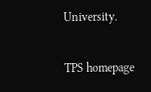University.

TPS homepage